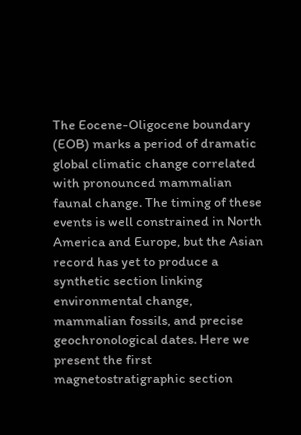The Eocene-Oligocene boundary (EOB) marks a period of dramatic global climatic change correlated with pronounced mammalian faunal change. The timing of these events is well constrained in North America and Europe, but the Asian record has yet to produce a synthetic section linking environmental change, mammalian fossils, and precise geochronological dates. Here we present the first magnetostratigraphic section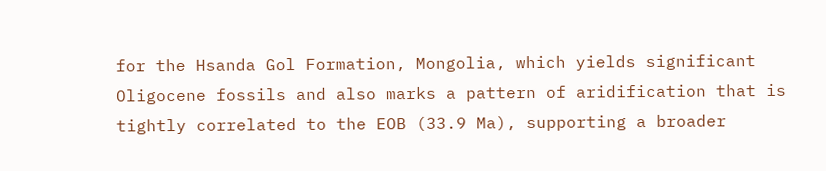for the Hsanda Gol Formation, Mongolia, which yields significant Oligocene fossils and also marks a pattern of aridification that is tightly correlated to the EOB (33.9 Ma), supporting a broader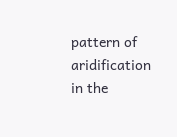pattern of aridification in the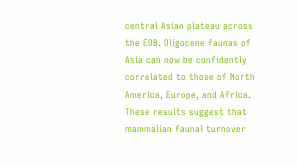central Asian plateau across the EOB. Oligocene faunas of Asia can now be confidently correlated to those of North America, Europe, and Africa. These results suggest that mammalian faunal turnover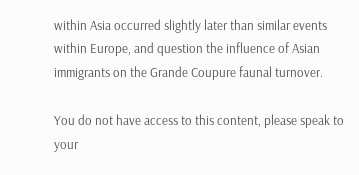within Asia occurred slightly later than similar events within Europe, and question the influence of Asian immigrants on the Grande Coupure faunal turnover.

You do not have access to this content, please speak to your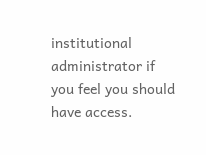institutional administrator if you feel you should have access.